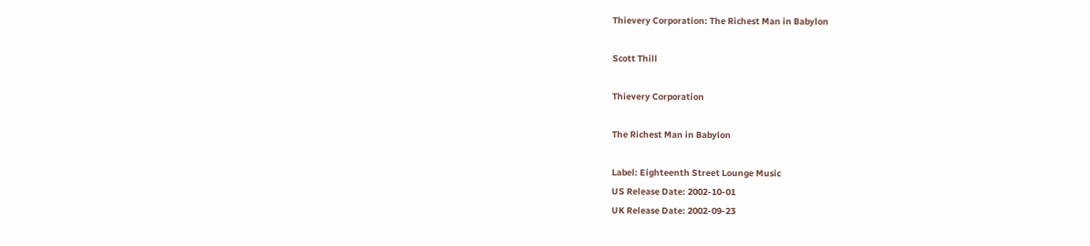Thievery Corporation: The Richest Man in Babylon

Scott Thill

Thievery Corporation

The Richest Man in Babylon

Label: Eighteenth Street Lounge Music
US Release Date: 2002-10-01
UK Release Date: 2002-09-23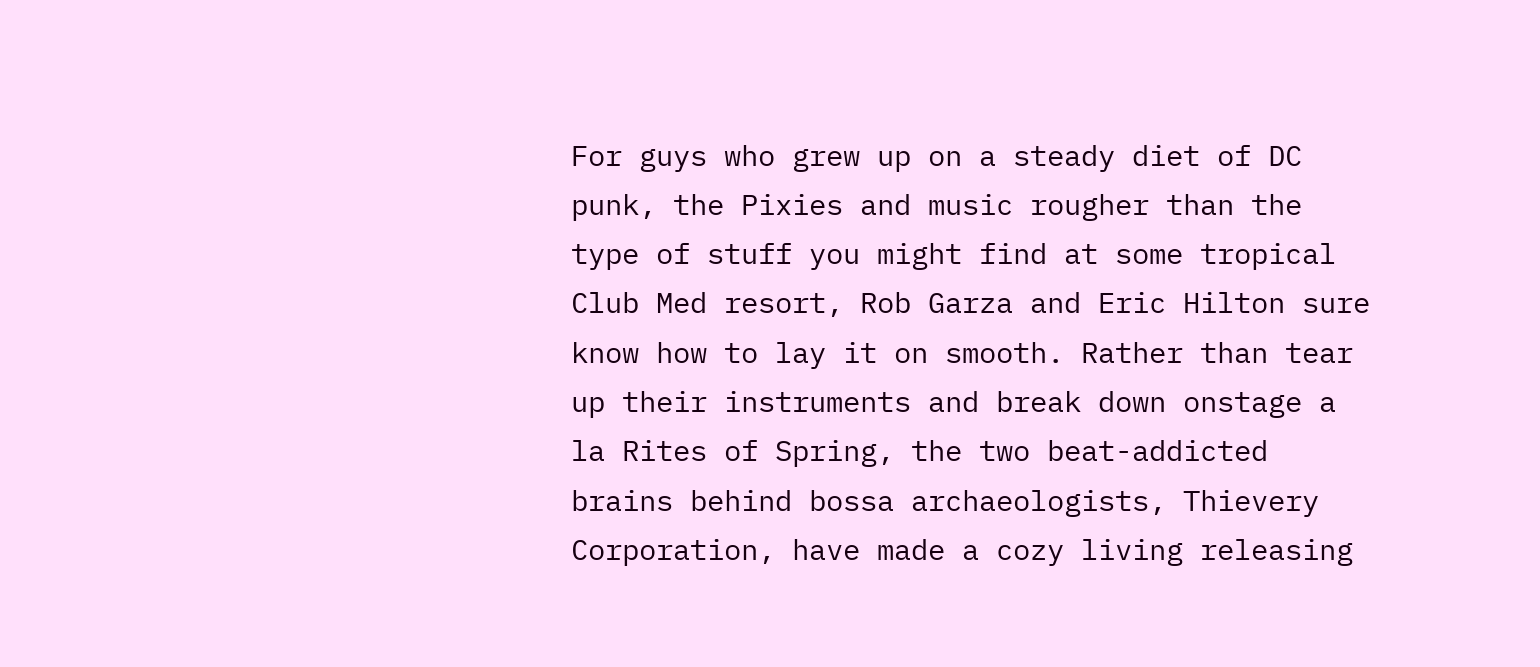For guys who grew up on a steady diet of DC punk, the Pixies and music rougher than the type of stuff you might find at some tropical Club Med resort, Rob Garza and Eric Hilton sure know how to lay it on smooth. Rather than tear up their instruments and break down onstage a la Rites of Spring, the two beat-addicted brains behind bossa archaeologists, Thievery Corporation, have made a cozy living releasing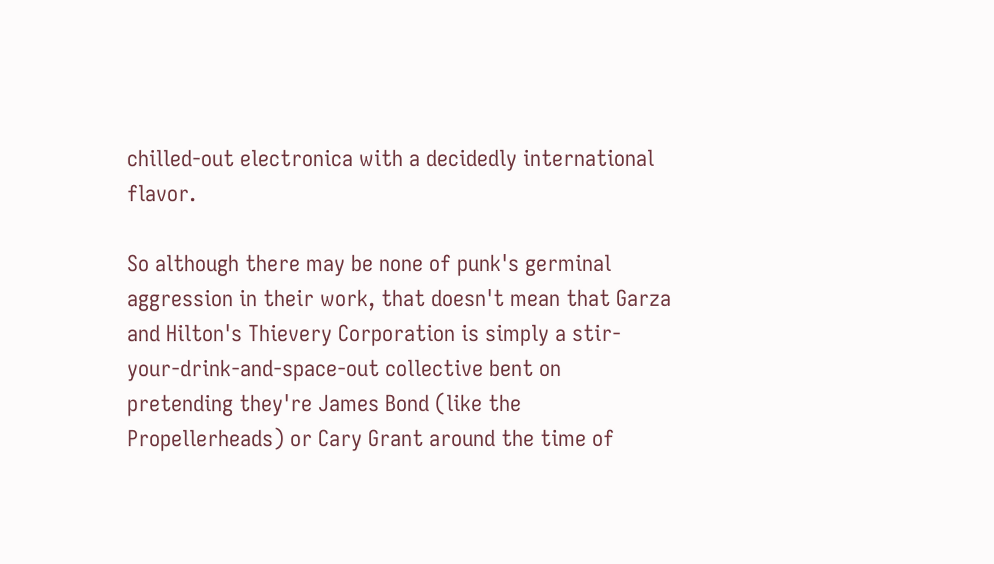chilled-out electronica with a decidedly international flavor.

So although there may be none of punk's germinal aggression in their work, that doesn't mean that Garza and Hilton's Thievery Corporation is simply a stir-your-drink-and-space-out collective bent on pretending they're James Bond (like the Propellerheads) or Cary Grant around the time of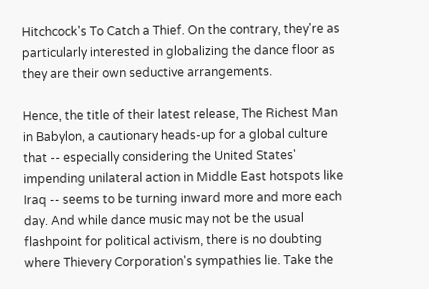Hitchcock's To Catch a Thief. On the contrary, they're as particularly interested in globalizing the dance floor as they are their own seductive arrangements.

Hence, the title of their latest release, The Richest Man in Babylon, a cautionary heads-up for a global culture that -- especially considering the United States' impending unilateral action in Middle East hotspots like Iraq -- seems to be turning inward more and more each day. And while dance music may not be the usual flashpoint for political activism, there is no doubting where Thievery Corporation's sympathies lie. Take the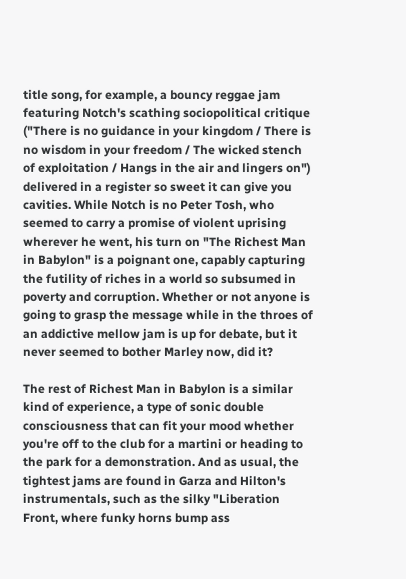title song, for example, a bouncy reggae jam featuring Notch's scathing sociopolitical critique ("There is no guidance in your kingdom / There is no wisdom in your freedom / The wicked stench of exploitation / Hangs in the air and lingers on") delivered in a register so sweet it can give you cavities. While Notch is no Peter Tosh, who seemed to carry a promise of violent uprising wherever he went, his turn on "The Richest Man in Babylon" is a poignant one, capably capturing the futility of riches in a world so subsumed in poverty and corruption. Whether or not anyone is going to grasp the message while in the throes of an addictive mellow jam is up for debate, but it never seemed to bother Marley now, did it?

The rest of Richest Man in Babylon is a similar kind of experience, a type of sonic double consciousness that can fit your mood whether you're off to the club for a martini or heading to the park for a demonstration. And as usual, the tightest jams are found in Garza and Hilton's instrumentals, such as the silky "Liberation Front, where funky horns bump ass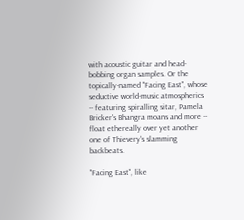with acoustic guitar and head-bobbing organ samples. Or the topically-named "Facing East", whose seductive world-music atmospherics -- featuring spiralling sitar, Pamela Bricker's Bhangra moans and more -- float ethereally over yet another one of Thievery's slamming backbeats.

"Facing East", like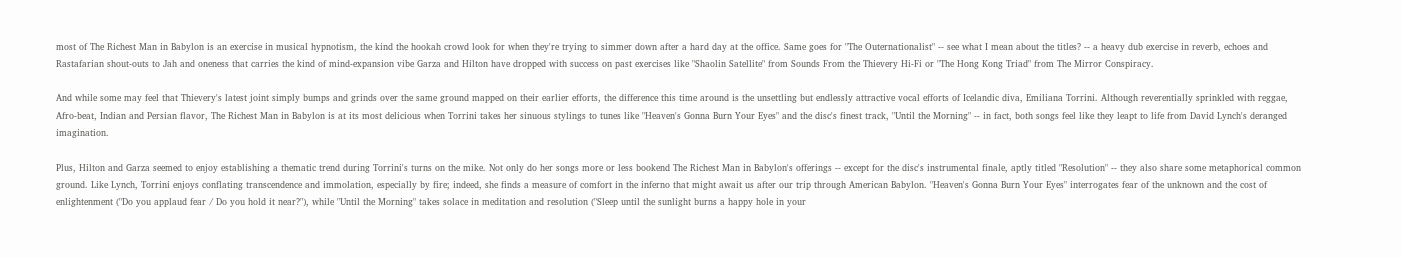most of The Richest Man in Babylon is an exercise in musical hypnotism, the kind the hookah crowd look for when they're trying to simmer down after a hard day at the office. Same goes for "The Outernationalist" -- see what I mean about the titles? -- a heavy dub exercise in reverb, echoes and Rastafarian shout-outs to Jah and oneness that carries the kind of mind-expansion vibe Garza and Hilton have dropped with success on past exercises like "Shaolin Satellite" from Sounds From the Thievery Hi-Fi or "The Hong Kong Triad" from The Mirror Conspiracy.

And while some may feel that Thievery's latest joint simply bumps and grinds over the same ground mapped on their earlier efforts, the difference this time around is the unsettling but endlessly attractive vocal efforts of Icelandic diva, Emiliana Torrini. Although reverentially sprinkled with reggae, Afro-beat, Indian and Persian flavor, The Richest Man in Babylon is at its most delicious when Torrini takes her sinuous stylings to tunes like "Heaven's Gonna Burn Your Eyes" and the disc's finest track, "Until the Morning" -- in fact, both songs feel like they leapt to life from David Lynch's deranged imagination.

Plus, Hilton and Garza seemed to enjoy establishing a thematic trend during Torrini's turns on the mike. Not only do her songs more or less bookend The Richest Man in Babylon's offerings -- except for the disc's instrumental finale, aptly titled "Resolution" -- they also share some metaphorical common ground. Like Lynch, Torrini enjoys conflating transcendence and immolation, especially by fire; indeed, she finds a measure of comfort in the inferno that might await us after our trip through American Babylon. "Heaven's Gonna Burn Your Eyes" interrogates fear of the unknown and the cost of enlightenment ("Do you applaud fear / Do you hold it near?"), while "Until the Morning" takes solace in meditation and resolution ("Sleep until the sunlight burns a happy hole in your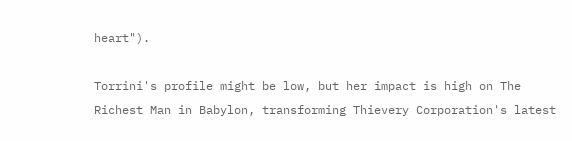heart").

Torrini's profile might be low, but her impact is high on The Richest Man in Babylon, transforming Thievery Corporation's latest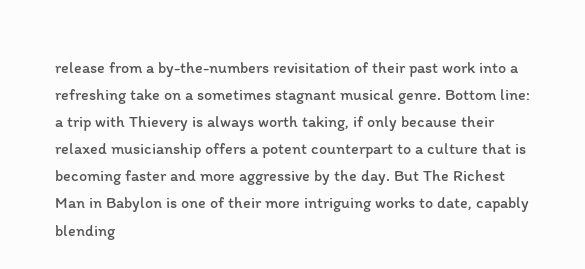release from a by-the-numbers revisitation of their past work into a refreshing take on a sometimes stagnant musical genre. Bottom line: a trip with Thievery is always worth taking, if only because their relaxed musicianship offers a potent counterpart to a culture that is becoming faster and more aggressive by the day. But The Richest Man in Babylon is one of their more intriguing works to date, capably blending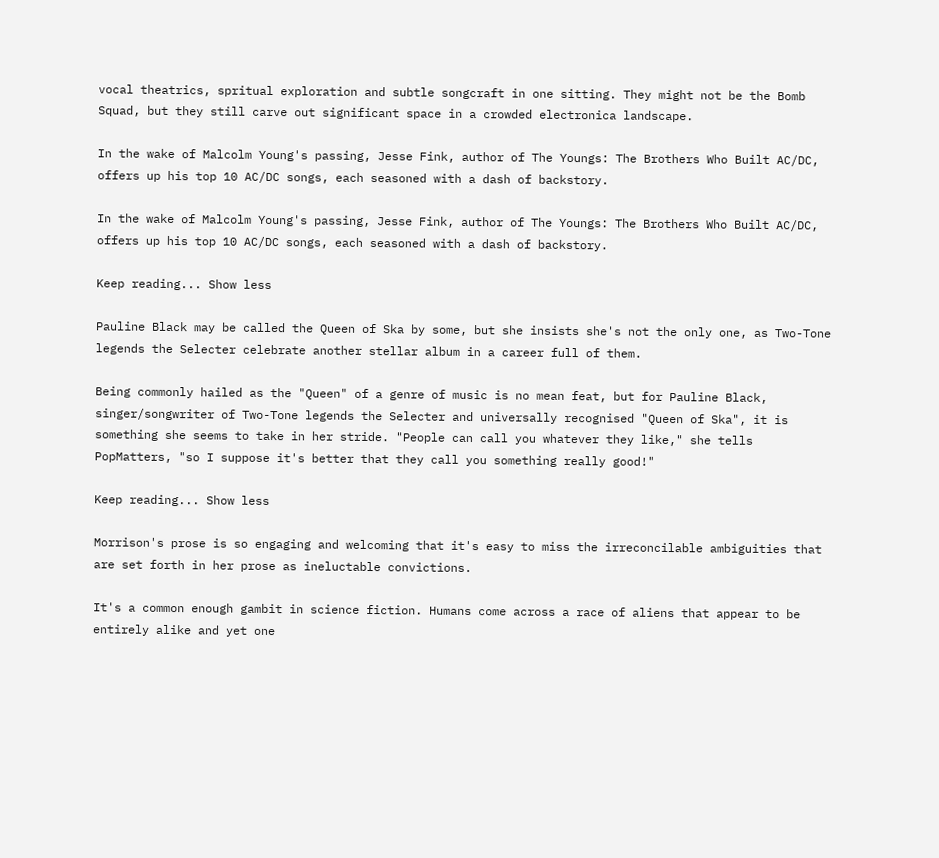vocal theatrics, spritual exploration and subtle songcraft in one sitting. They might not be the Bomb Squad, but they still carve out significant space in a crowded electronica landscape.

In the wake of Malcolm Young's passing, Jesse Fink, author of The Youngs: The Brothers Who Built AC/DC, offers up his top 10 AC/DC songs, each seasoned with a dash of backstory.

In the wake of Malcolm Young's passing, Jesse Fink, author of The Youngs: The Brothers Who Built AC/DC, offers up his top 10 AC/DC songs, each seasoned with a dash of backstory.

Keep reading... Show less

Pauline Black may be called the Queen of Ska by some, but she insists she's not the only one, as Two-Tone legends the Selecter celebrate another stellar album in a career full of them.

Being commonly hailed as the "Queen" of a genre of music is no mean feat, but for Pauline Black, singer/songwriter of Two-Tone legends the Selecter and universally recognised "Queen of Ska", it is something she seems to take in her stride. "People can call you whatever they like," she tells PopMatters, "so I suppose it's better that they call you something really good!"

Keep reading... Show less

Morrison's prose is so engaging and welcoming that it's easy to miss the irreconcilable ambiguities that are set forth in her prose as ineluctable convictions.

It's a common enough gambit in science fiction. Humans come across a race of aliens that appear to be entirely alike and yet one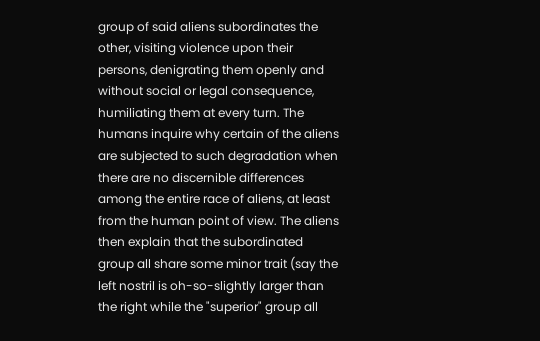group of said aliens subordinates the other, visiting violence upon their persons, denigrating them openly and without social or legal consequence, humiliating them at every turn. The humans inquire why certain of the aliens are subjected to such degradation when there are no discernible differences among the entire race of aliens, at least from the human point of view. The aliens then explain that the subordinated group all share some minor trait (say the left nostril is oh-so-slightly larger than the right while the "superior" group all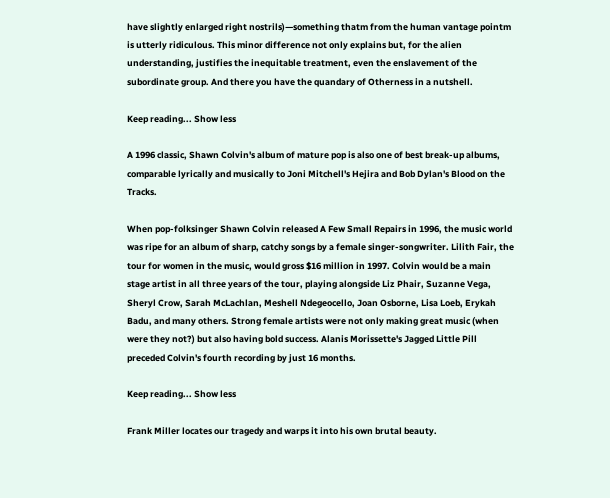have slightly enlarged right nostrils)—something thatm from the human vantage pointm is utterly ridiculous. This minor difference not only explains but, for the alien understanding, justifies the inequitable treatment, even the enslavement of the subordinate group. And there you have the quandary of Otherness in a nutshell.

Keep reading... Show less

A 1996 classic, Shawn Colvin's album of mature pop is also one of best break-up albums, comparable lyrically and musically to Joni Mitchell's Hejira and Bob Dylan's Blood on the Tracks.

When pop-folksinger Shawn Colvin released A Few Small Repairs in 1996, the music world was ripe for an album of sharp, catchy songs by a female singer-songwriter. Lilith Fair, the tour for women in the music, would gross $16 million in 1997. Colvin would be a main stage artist in all three years of the tour, playing alongside Liz Phair, Suzanne Vega, Sheryl Crow, Sarah McLachlan, Meshell Ndegeocello, Joan Osborne, Lisa Loeb, Erykah Badu, and many others. Strong female artists were not only making great music (when were they not?) but also having bold success. Alanis Morissette's Jagged Little Pill preceded Colvin's fourth recording by just 16 months.

Keep reading... Show less

Frank Miller locates our tragedy and warps it into his own brutal beauty.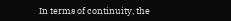In terms of continuity, the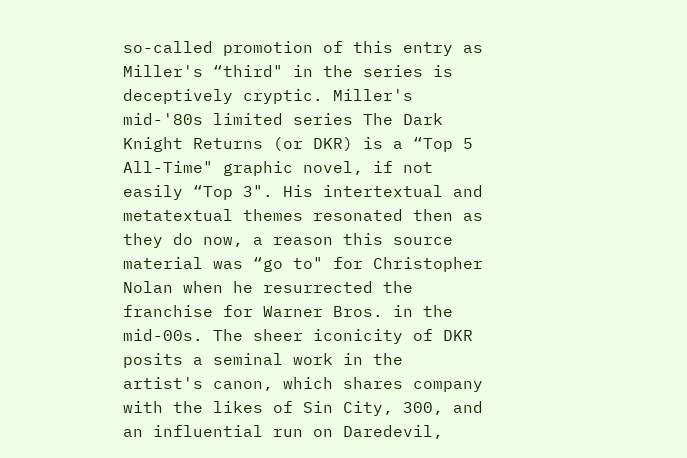so-called promotion of this entry as Miller's “third" in the series is deceptively cryptic. Miller's mid-'80s limited series The Dark Knight Returns (or DKR) is a “Top 5 All-Time" graphic novel, if not easily “Top 3". His intertextual and metatextual themes resonated then as they do now, a reason this source material was “go to" for Christopher Nolan when he resurrected the franchise for Warner Bros. in the mid-00s. The sheer iconicity of DKR posits a seminal work in the artist's canon, which shares company with the likes of Sin City, 300, and an influential run on Daredevil,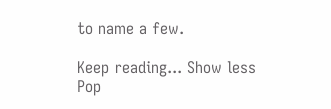to name a few.

Keep reading... Show less
Pop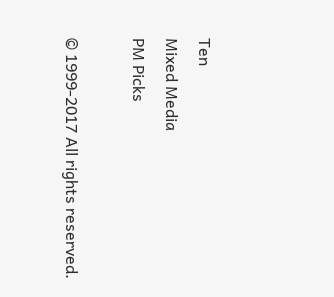Ten
Mixed Media
PM Picks

© 1999-2017 All rights reserved.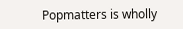Popmatters is wholly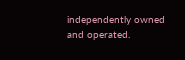independently owned and operated.